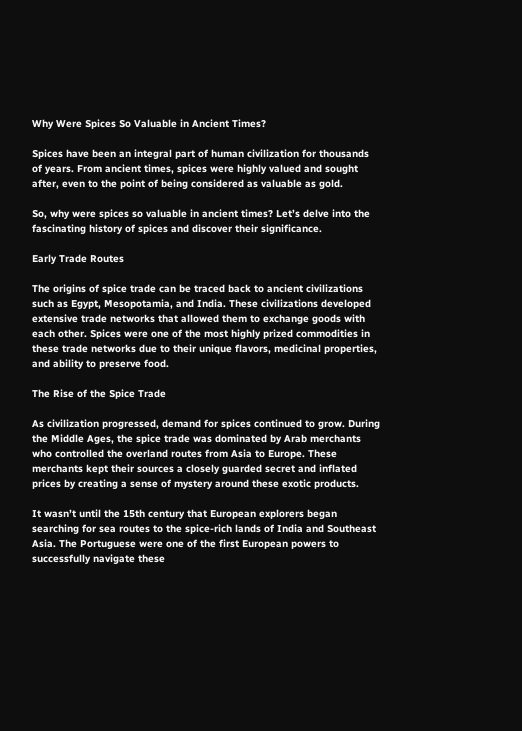Why Were Spices So Valuable in Ancient Times?

Spices have been an integral part of human civilization for thousands of years. From ancient times, spices were highly valued and sought after, even to the point of being considered as valuable as gold.

So, why were spices so valuable in ancient times? Let’s delve into the fascinating history of spices and discover their significance.

Early Trade Routes

The origins of spice trade can be traced back to ancient civilizations such as Egypt, Mesopotamia, and India. These civilizations developed extensive trade networks that allowed them to exchange goods with each other. Spices were one of the most highly prized commodities in these trade networks due to their unique flavors, medicinal properties, and ability to preserve food.

The Rise of the Spice Trade

As civilization progressed, demand for spices continued to grow. During the Middle Ages, the spice trade was dominated by Arab merchants who controlled the overland routes from Asia to Europe. These merchants kept their sources a closely guarded secret and inflated prices by creating a sense of mystery around these exotic products.

It wasn’t until the 15th century that European explorers began searching for sea routes to the spice-rich lands of India and Southeast Asia. The Portuguese were one of the first European powers to successfully navigate these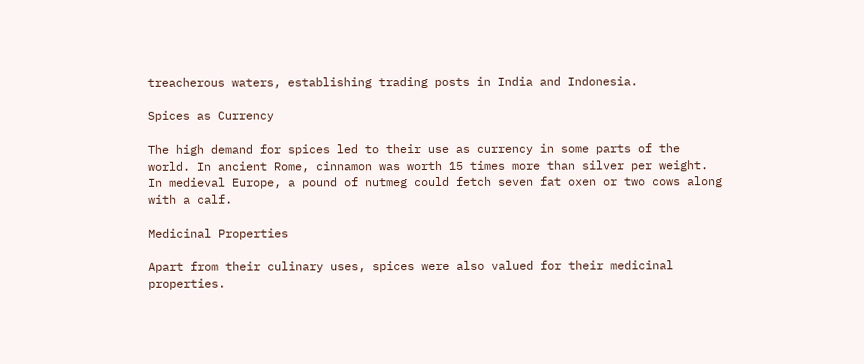treacherous waters, establishing trading posts in India and Indonesia.

Spices as Currency

The high demand for spices led to their use as currency in some parts of the world. In ancient Rome, cinnamon was worth 15 times more than silver per weight. In medieval Europe, a pound of nutmeg could fetch seven fat oxen or two cows along with a calf.

Medicinal Properties

Apart from their culinary uses, spices were also valued for their medicinal properties.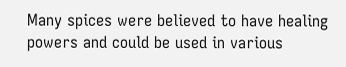Many spices were believed to have healing powers and could be used in various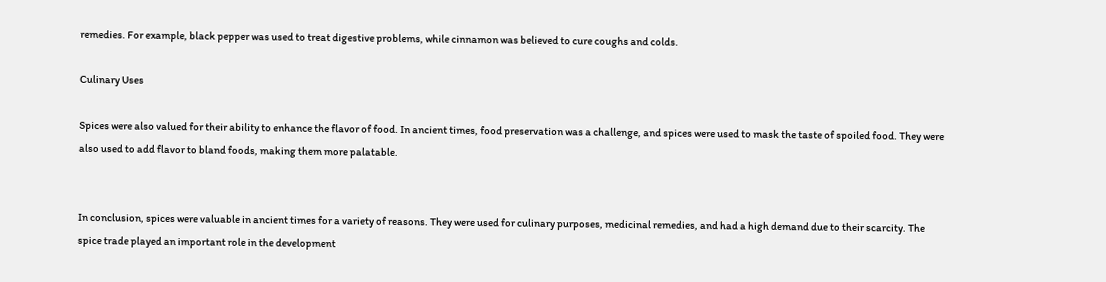remedies. For example, black pepper was used to treat digestive problems, while cinnamon was believed to cure coughs and colds.

Culinary Uses

Spices were also valued for their ability to enhance the flavor of food. In ancient times, food preservation was a challenge, and spices were used to mask the taste of spoiled food. They were also used to add flavor to bland foods, making them more palatable.


In conclusion, spices were valuable in ancient times for a variety of reasons. They were used for culinary purposes, medicinal remedies, and had a high demand due to their scarcity. The spice trade played an important role in the development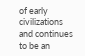of early civilizations and continues to be an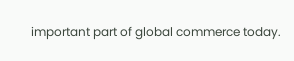important part of global commerce today.